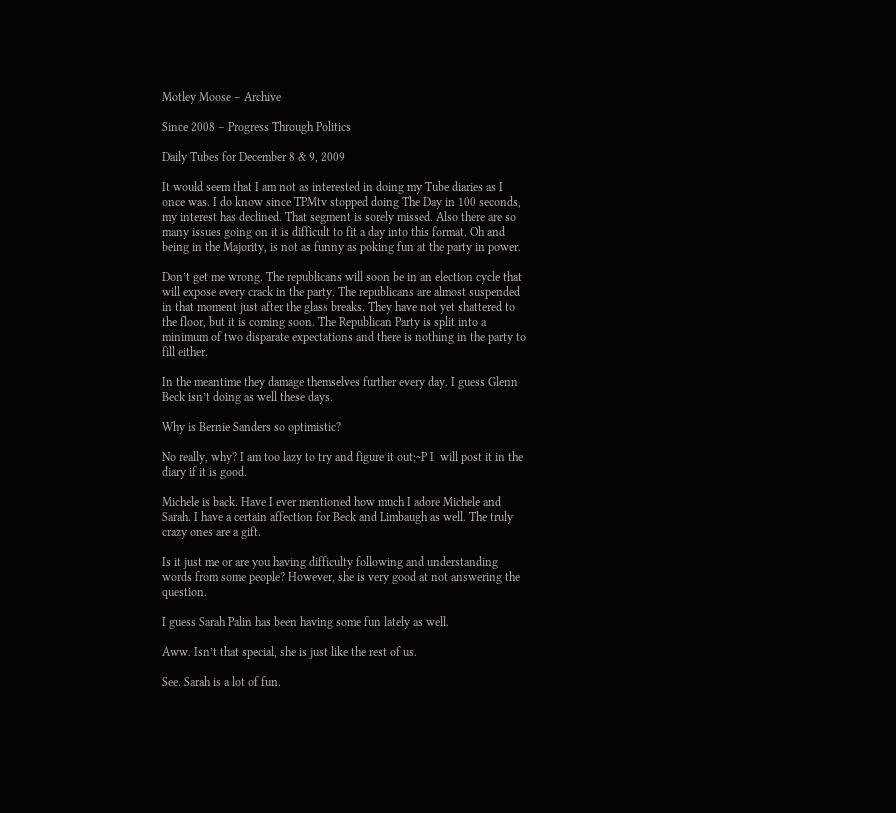Motley Moose – Archive

Since 2008 – Progress Through Politics

Daily Tubes for December 8 & 9, 2009

It would seem that I am not as interested in doing my Tube diaries as I once was. I do know since TPMtv stopped doing The Day in 100 seconds, my interest has declined. That segment is sorely missed. Also there are so many issues going on it is difficult to fit a day into this format. Oh and being in the Majority, is not as funny as poking fun at the party in power.

Don’t get me wrong. The republicans will soon be in an election cycle that will expose every crack in the party. The republicans are almost suspended in that moment just after the glass breaks. They have not yet shattered to the floor, but it is coming soon. The Republican Party is split into a minimum of two disparate expectations and there is nothing in the party to fill either.

In the meantime they damage themselves further every day. I guess Glenn Beck isn’t doing as well these days.

Why is Bernie Sanders so optimistic?

No really, why? I am too lazy to try and figure it out;~P I  will post it in the diary if it is good.

Michele is back. Have I ever mentioned how much I adore Michele and Sarah. I have a certain affection for Beck and Limbaugh as well. The truly crazy ones are a gift.

Is it just me or are you having difficulty following and understanding words from some people? However, she is very good at not answering the question.

I guess Sarah Palin has been having some fun lately as well.

Aww. Isn’t that special, she is just like the rest of us.

See. Sarah is a lot of fun.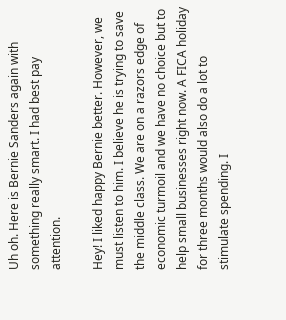Uh oh. Here is Bernie Sanders again with something really smart. I had best pay attention.

Hey! I liked happy Bernie better. However, we must listen to him. I believe he is trying to save the middle class. We are on a razors edge of economic turmoil and we have no choice but to help small businesses right now. A FICA holiday for three months would also do a lot to stimulate spending. I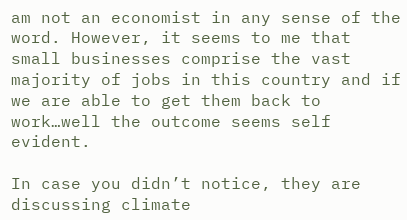am not an economist in any sense of the word. However, it seems to me that small businesses comprise the vast majority of jobs in this country and if we are able to get them back to work…well the outcome seems self evident.

In case you didn’t notice, they are discussing climate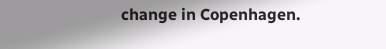change in Copenhagen.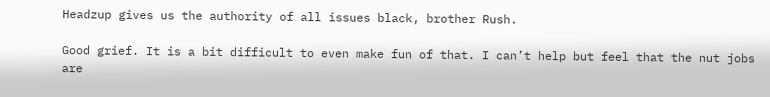Headzup gives us the authority of all issues black, brother Rush.

Good grief. It is a bit difficult to even make fun of that. I can’t help but feel that the nut jobs are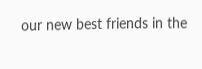our new best friends in the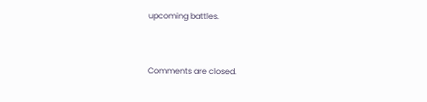upcoming battles.


Comments are closed.